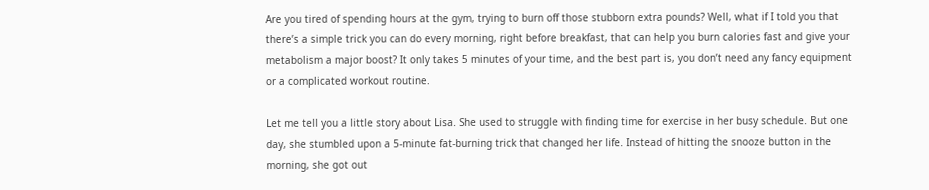Are you tired of spending hours at the gym, trying to burn off those stubborn extra pounds? Well, what if I told you that there’s a simple trick you can do every morning, right before breakfast, that can help you burn calories fast and give your metabolism a major boost? It only takes 5 minutes of your time, and the best part is, you don’t need any fancy equipment or a complicated workout routine.

Let me tell you a little story about Lisa. She used to struggle with finding time for exercise in her busy schedule. But one day, she stumbled upon a 5-minute fat-burning trick that changed her life. Instead of hitting the snooze button in the morning, she got out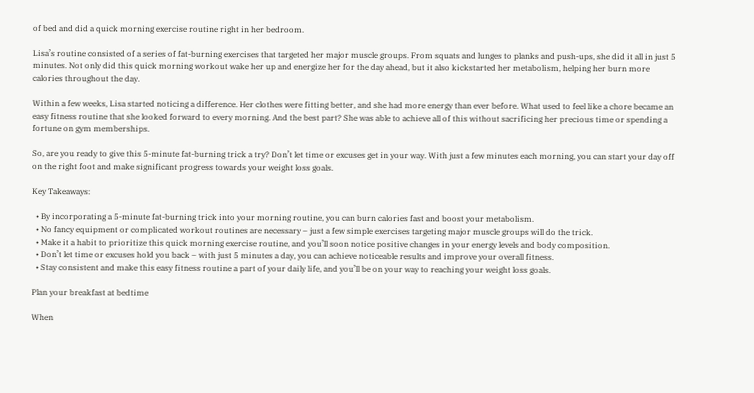of bed and did a quick morning exercise routine right in her bedroom.

Lisa’s routine consisted of a series of fat-burning exercises that targeted her major muscle groups. From squats and lunges to planks and push-ups, she did it all in just 5 minutes. Not only did this quick morning workout wake her up and energize her for the day ahead, but it also kickstarted her metabolism, helping her burn more calories throughout the day.

Within a few weeks, Lisa started noticing a difference. Her clothes were fitting better, and she had more energy than ever before. What used to feel like a chore became an easy fitness routine that she looked forward to every morning. And the best part? She was able to achieve all of this without sacrificing her precious time or spending a fortune on gym memberships.

So, are you ready to give this 5-minute fat-burning trick a try? Don’t let time or excuses get in your way. With just a few minutes each morning, you can start your day off on the right foot and make significant progress towards your weight loss goals.

Key Takeaways:

  • By incorporating a 5-minute fat-burning trick into your morning routine, you can burn calories fast and boost your metabolism.
  • No fancy equipment or complicated workout routines are necessary – just a few simple exercises targeting major muscle groups will do the trick.
  • Make it a habit to prioritize this quick morning exercise routine, and you’ll soon notice positive changes in your energy levels and body composition.
  • Don’t let time or excuses hold you back – with just 5 minutes a day, you can achieve noticeable results and improve your overall fitness.
  • Stay consistent and make this easy fitness routine a part of your daily life, and you’ll be on your way to reaching your weight loss goals.

Plan your breakfast at bedtime

When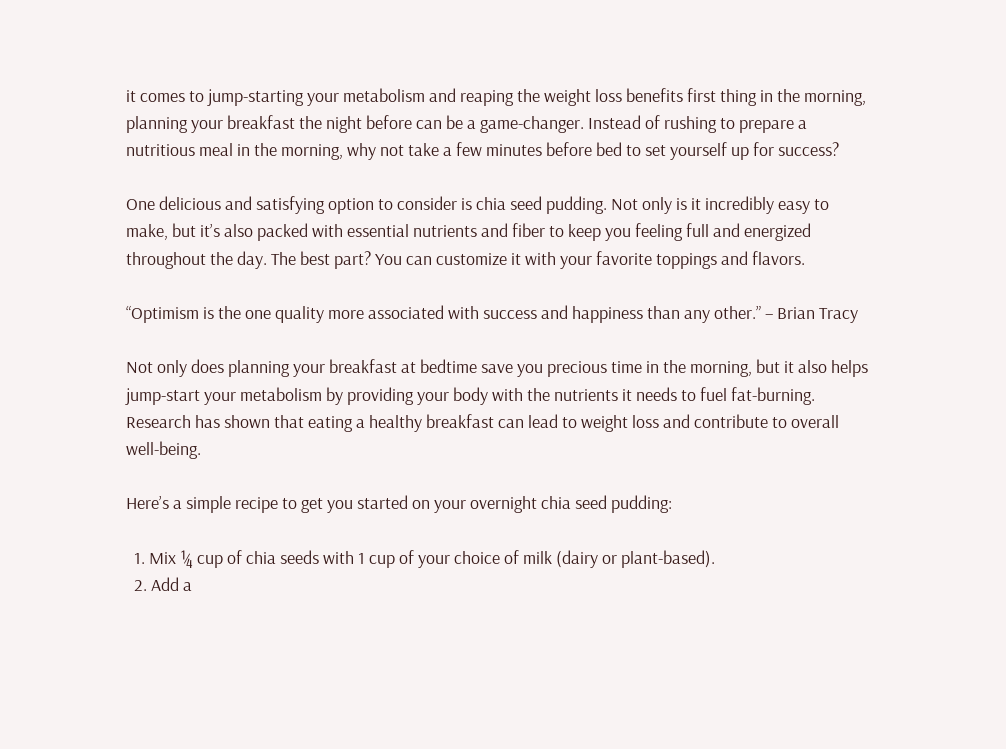it comes to jump-starting your metabolism and reaping the weight loss benefits first thing in the morning, planning your breakfast the night before can be a game-changer. Instead of rushing to prepare a nutritious meal in the morning, why not take a few minutes before bed to set yourself up for success?

One delicious and satisfying option to consider is chia seed pudding. Not only is it incredibly easy to make, but it’s also packed with essential nutrients and fiber to keep you feeling full and energized throughout the day. The best part? You can customize it with your favorite toppings and flavors.

“Optimism is the one quality more associated with success and happiness than any other.” – Brian Tracy

Not only does planning your breakfast at bedtime save you precious time in the morning, but it also helps jump-start your metabolism by providing your body with the nutrients it needs to fuel fat-burning. Research has shown that eating a healthy breakfast can lead to weight loss and contribute to overall well-being.

Here’s a simple recipe to get you started on your overnight chia seed pudding:

  1. Mix ¼ cup of chia seeds with 1 cup of your choice of milk (dairy or plant-based).
  2. Add a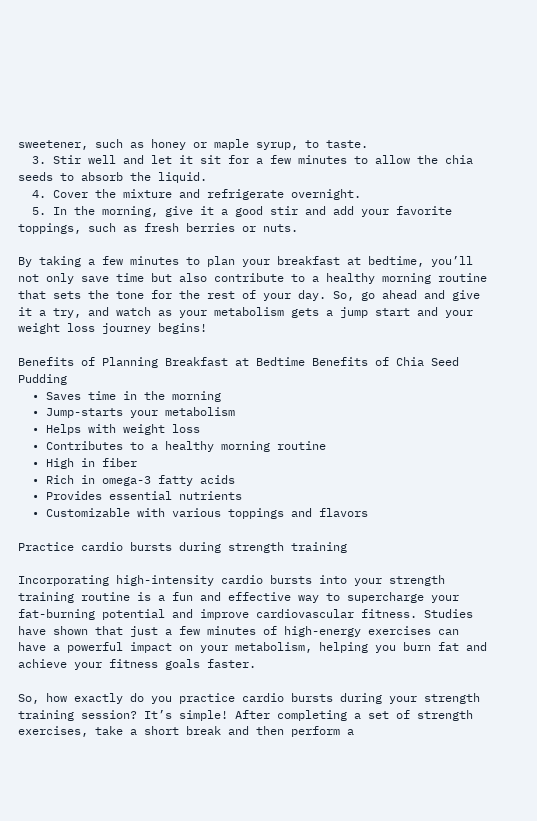sweetener, such as honey or maple syrup, to taste.
  3. Stir well and let it sit for a few minutes to allow the chia seeds to absorb the liquid.
  4. Cover the mixture and refrigerate overnight.
  5. In the morning, give it a good stir and add your favorite toppings, such as fresh berries or nuts.

By taking a few minutes to plan your breakfast at bedtime, you’ll not only save time but also contribute to a healthy morning routine that sets the tone for the rest of your day. So, go ahead and give it a try, and watch as your metabolism gets a jump start and your weight loss journey begins!

Benefits of Planning Breakfast at Bedtime Benefits of Chia Seed Pudding
  • Saves time in the morning
  • Jump-starts your metabolism
  • Helps with weight loss
  • Contributes to a healthy morning routine
  • High in fiber
  • Rich in omega-3 fatty acids
  • Provides essential nutrients
  • Customizable with various toppings and flavors

Practice cardio bursts during strength training

Incorporating high-intensity cardio bursts into your strength training routine is a fun and effective way to supercharge your fat-burning potential and improve cardiovascular fitness. Studies have shown that just a few minutes of high-energy exercises can have a powerful impact on your metabolism, helping you burn fat and achieve your fitness goals faster.

So, how exactly do you practice cardio bursts during your strength training session? It’s simple! After completing a set of strength exercises, take a short break and then perform a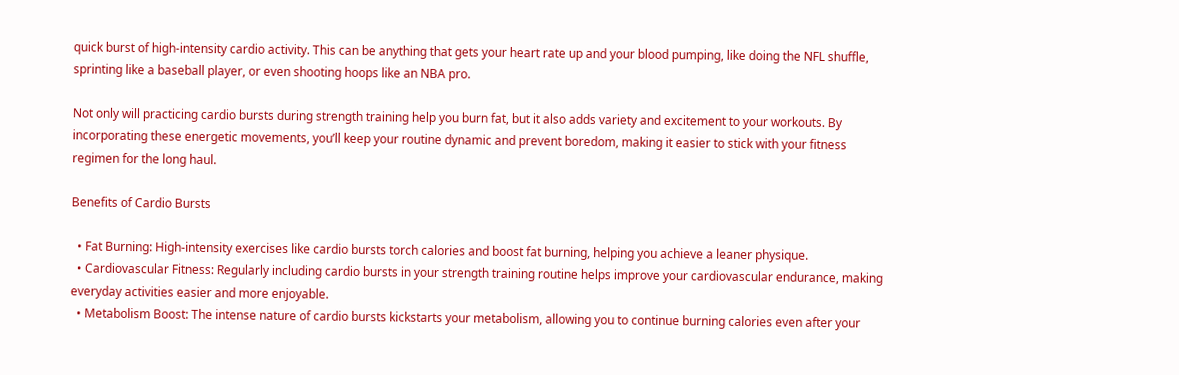quick burst of high-intensity cardio activity. This can be anything that gets your heart rate up and your blood pumping, like doing the NFL shuffle, sprinting like a baseball player, or even shooting hoops like an NBA pro.

Not only will practicing cardio bursts during strength training help you burn fat, but it also adds variety and excitement to your workouts. By incorporating these energetic movements, you’ll keep your routine dynamic and prevent boredom, making it easier to stick with your fitness regimen for the long haul.

Benefits of Cardio Bursts

  • Fat Burning: High-intensity exercises like cardio bursts torch calories and boost fat burning, helping you achieve a leaner physique.
  • Cardiovascular Fitness: Regularly including cardio bursts in your strength training routine helps improve your cardiovascular endurance, making everyday activities easier and more enjoyable.
  • Metabolism Boost: The intense nature of cardio bursts kickstarts your metabolism, allowing you to continue burning calories even after your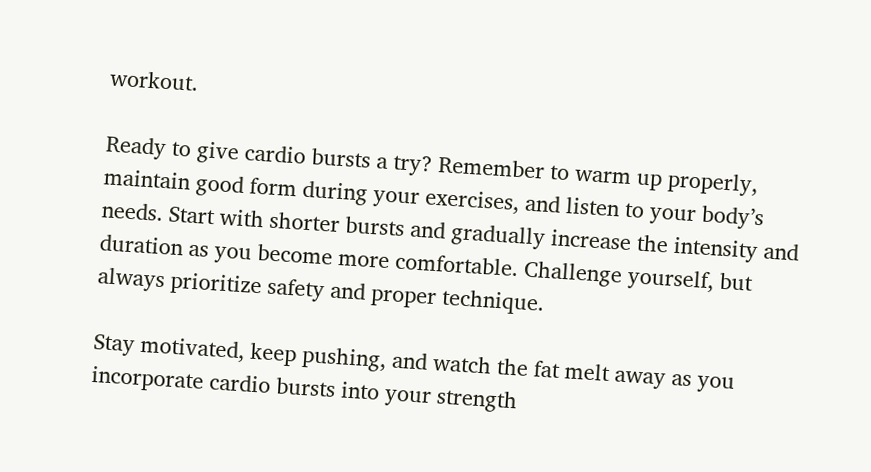workout.

Ready to give cardio bursts a try? Remember to warm up properly, maintain good form during your exercises, and listen to your body’s needs. Start with shorter bursts and gradually increase the intensity and duration as you become more comfortable. Challenge yourself, but always prioritize safety and proper technique.

Stay motivated, keep pushing, and watch the fat melt away as you incorporate cardio bursts into your strength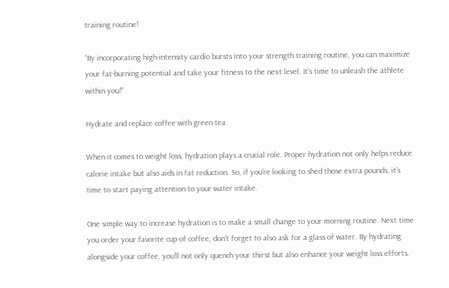training routine!

“By incorporating high-intensity cardio bursts into your strength training routine, you can maximize your fat-burning potential and take your fitness to the next level. It’s time to unleash the athlete within you!”

Hydrate and replace coffee with green tea

When it comes to weight loss, hydration plays a crucial role. Proper hydration not only helps reduce calorie intake but also aids in fat reduction. So, if you’re looking to shed those extra pounds, it’s time to start paying attention to your water intake.

One simple way to increase hydration is to make a small change to your morning routine. Next time you order your favorite cup of coffee, don’t forget to also ask for a glass of water. By hydrating alongside your coffee, you’ll not only quench your thirst but also enhance your weight loss efforts.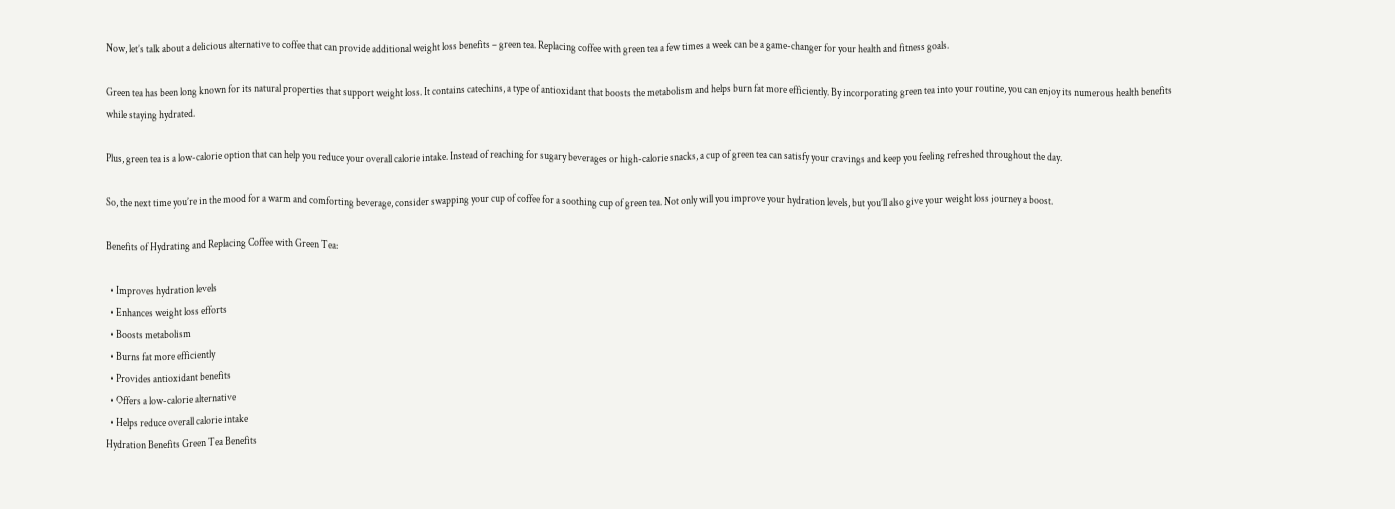Now, let’s talk about a delicious alternative to coffee that can provide additional weight loss benefits – green tea. Replacing coffee with green tea a few times a week can be a game-changer for your health and fitness goals.

Green tea has been long known for its natural properties that support weight loss. It contains catechins, a type of antioxidant that boosts the metabolism and helps burn fat more efficiently. By incorporating green tea into your routine, you can enjoy its numerous health benefits while staying hydrated.

Plus, green tea is a low-calorie option that can help you reduce your overall calorie intake. Instead of reaching for sugary beverages or high-calorie snacks, a cup of green tea can satisfy your cravings and keep you feeling refreshed throughout the day.

So, the next time you’re in the mood for a warm and comforting beverage, consider swapping your cup of coffee for a soothing cup of green tea. Not only will you improve your hydration levels, but you’ll also give your weight loss journey a boost.

Benefits of Hydrating and Replacing Coffee with Green Tea:

  • Improves hydration levels
  • Enhances weight loss efforts
  • Boosts metabolism
  • Burns fat more efficiently
  • Provides antioxidant benefits
  • Offers a low-calorie alternative
  • Helps reduce overall calorie intake
Hydration Benefits Green Tea Benefits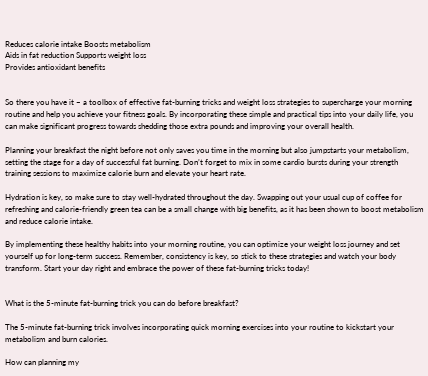Reduces calorie intake Boosts metabolism
Aids in fat reduction Supports weight loss
Provides antioxidant benefits


So there you have it – a toolbox of effective fat-burning tricks and weight loss strategies to supercharge your morning routine and help you achieve your fitness goals. By incorporating these simple and practical tips into your daily life, you can make significant progress towards shedding those extra pounds and improving your overall health.

Planning your breakfast the night before not only saves you time in the morning but also jumpstarts your metabolism, setting the stage for a day of successful fat burning. Don’t forget to mix in some cardio bursts during your strength training sessions to maximize calorie burn and elevate your heart rate.

Hydration is key, so make sure to stay well-hydrated throughout the day. Swapping out your usual cup of coffee for refreshing and calorie-friendly green tea can be a small change with big benefits, as it has been shown to boost metabolism and reduce calorie intake.

By implementing these healthy habits into your morning routine, you can optimize your weight loss journey and set yourself up for long-term success. Remember, consistency is key, so stick to these strategies and watch your body transform. Start your day right and embrace the power of these fat-burning tricks today!


What is the 5-minute fat-burning trick you can do before breakfast?

The 5-minute fat-burning trick involves incorporating quick morning exercises into your routine to kickstart your metabolism and burn calories.

How can planning my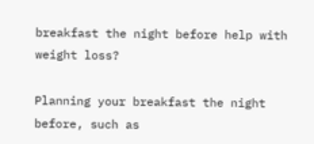breakfast the night before help with weight loss?

Planning your breakfast the night before, such as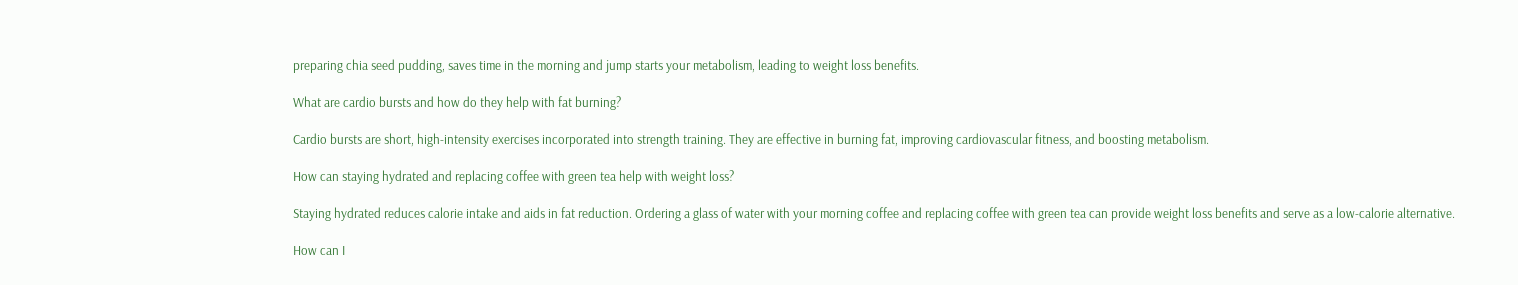preparing chia seed pudding, saves time in the morning and jump starts your metabolism, leading to weight loss benefits.

What are cardio bursts and how do they help with fat burning?

Cardio bursts are short, high-intensity exercises incorporated into strength training. They are effective in burning fat, improving cardiovascular fitness, and boosting metabolism.

How can staying hydrated and replacing coffee with green tea help with weight loss?

Staying hydrated reduces calorie intake and aids in fat reduction. Ordering a glass of water with your morning coffee and replacing coffee with green tea can provide weight loss benefits and serve as a low-calorie alternative.

How can I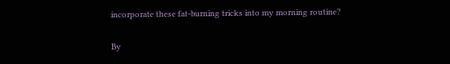incorporate these fat-burning tricks into my morning routine?

By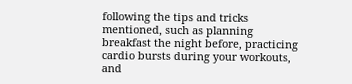following the tips and tricks mentioned, such as planning breakfast the night before, practicing cardio bursts during your workouts, and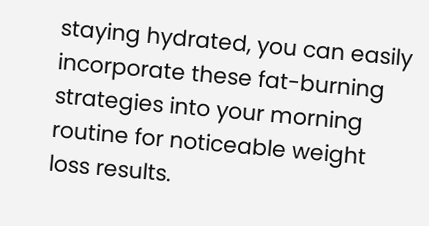staying hydrated, you can easily incorporate these fat-burning strategies into your morning routine for noticeable weight loss results.